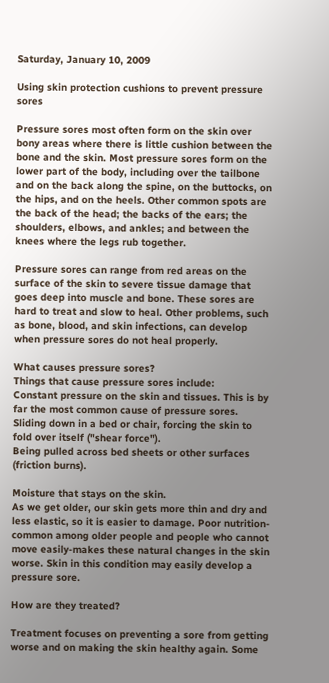Saturday, January 10, 2009

Using skin protection cushions to prevent pressure sores

Pressure sores most often form on the skin over bony areas where there is little cushion between the bone and the skin. Most pressure sores form on the lower part of the body, including over the tailbone and on the back along the spine, on the buttocks, on the hips, and on the heels. Other common spots are the back of the head; the backs of the ears; the shoulders, elbows, and ankles; and between the knees where the legs rub together.

Pressure sores can range from red areas on the surface of the skin to severe tissue damage that goes deep into muscle and bone. These sores are hard to treat and slow to heal. Other problems, such as bone, blood, and skin infections, can develop when pressure sores do not heal properly.

What causes pressure sores?
Things that cause pressure sores include:
Constant pressure on the skin and tissues. This is by far the most common cause of pressure sores.
Sliding down in a bed or chair, forcing the skin to fold over itself ("shear force").
Being pulled across bed sheets or other surfaces (friction burns).

Moisture that stays on the skin.
As we get older, our skin gets more thin and dry and less elastic, so it is easier to damage. Poor nutrition-common among older people and people who cannot move easily-makes these natural changes in the skin worse. Skin in this condition may easily develop a pressure sore.

How are they treated?

Treatment focuses on preventing a sore from getting worse and on making the skin healthy again. Some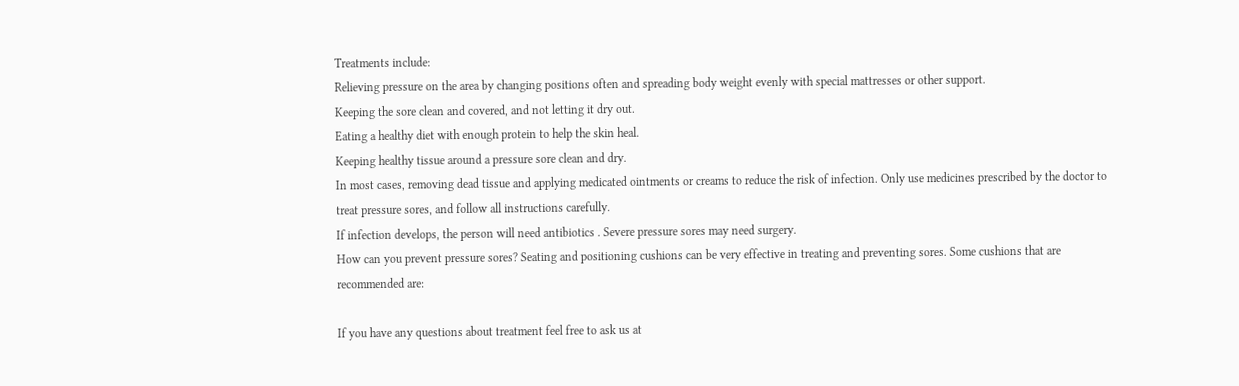Treatments include:
Relieving pressure on the area by changing positions often and spreading body weight evenly with special mattresses or other support.
Keeping the sore clean and covered, and not letting it dry out.
Eating a healthy diet with enough protein to help the skin heal.
Keeping healthy tissue around a pressure sore clean and dry.
In most cases, removing dead tissue and applying medicated ointments or creams to reduce the risk of infection. Only use medicines prescribed by the doctor to treat pressure sores, and follow all instructions carefully.
If infection develops, the person will need antibiotics . Severe pressure sores may need surgery.
How can you prevent pressure sores? Seating and positioning cushions can be very effective in treating and preventing sores. Some cushions that are recommended are:

If you have any questions about treatment feel free to ask us at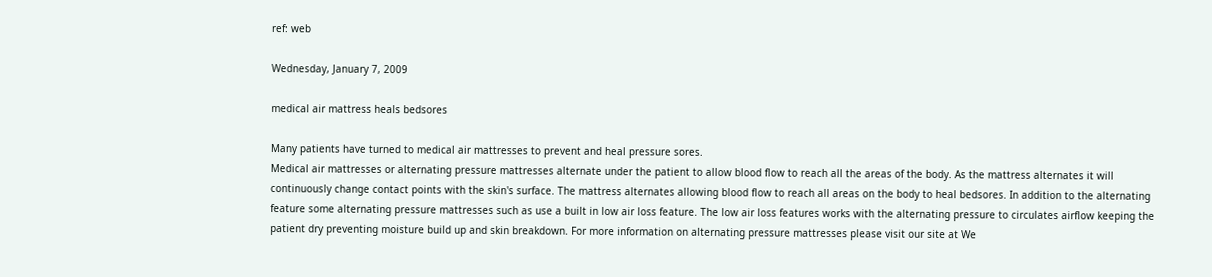ref: web

Wednesday, January 7, 2009

medical air mattress heals bedsores

Many patients have turned to medical air mattresses to prevent and heal pressure sores.
Medical air mattresses or alternating pressure mattresses alternate under the patient to allow blood flow to reach all the areas of the body. As the mattress alternates it will continuously change contact points with the skin's surface. The mattress alternates allowing blood flow to reach all areas on the body to heal bedsores. In addition to the alternating feature some alternating pressure mattresses such as use a built in low air loss feature. The low air loss features works with the alternating pressure to circulates airflow keeping the patient dry preventing moisture build up and skin breakdown. For more information on alternating pressure mattresses please visit our site at We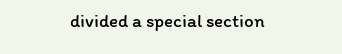divided a special section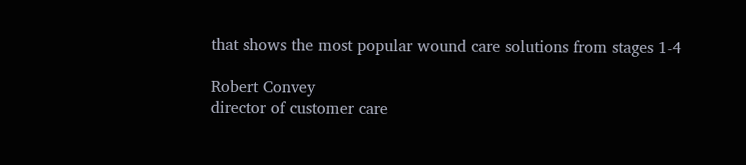that shows the most popular wound care solutions from stages 1-4

Robert Convey
director of customer care